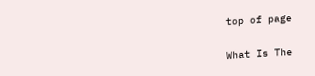top of page

What Is The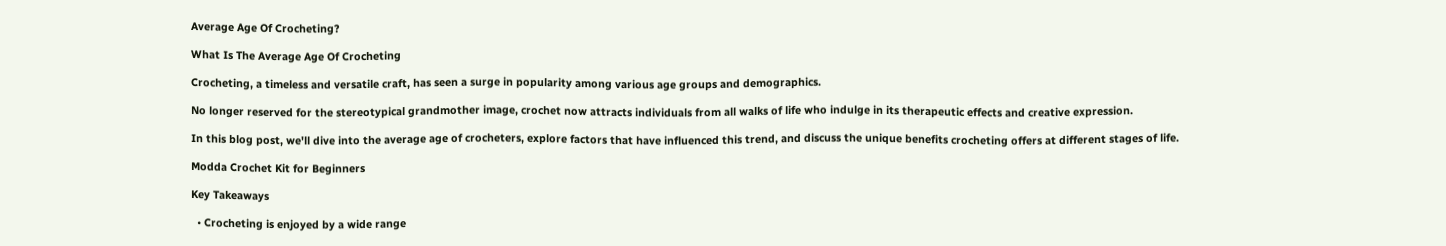Average Age Of Crocheting?

What Is The Average Age Of Crocheting

Crocheting, a timeless and versatile craft, has seen a surge in popularity among various age groups and demographics.

No longer reserved for the stereotypical grandmother image, crochet now attracts individuals from all walks of life who indulge in its therapeutic effects and creative expression.

In this blog post, we'll dive into the average age of crocheters, explore factors that have influenced this trend, and discuss the unique benefits crocheting offers at different stages of life.

Modda Crochet Kit for Beginners

Key Takeaways

  • Crocheting is enjoyed by a wide range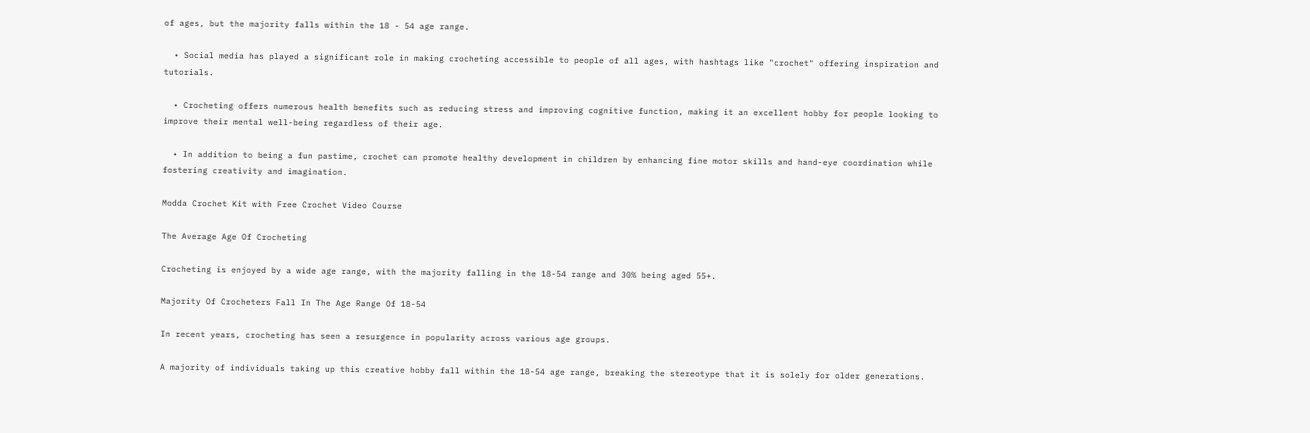of ages, but the majority falls within the 18 - 54 age range.

  • Social media has played a significant role in making crocheting accessible to people of all ages, with hashtags like "crochet" offering inspiration and tutorials.

  • Crocheting offers numerous health benefits such as reducing stress and improving cognitive function, making it an excellent hobby for people looking to improve their mental well-being regardless of their age.

  • In addition to being a fun pastime, crochet can promote healthy development in children by enhancing fine motor skills and hand-eye coordination while fostering creativity and imagination.

Modda Crochet Kit with Free Crochet Video Course

The Average Age Of Crocheting

Crocheting is enjoyed by a wide age range, with the majority falling in the 18-54 range and 30% being aged 55+.

Majority Of Crocheters Fall In The Age Range Of 18-54

In recent years, crocheting has seen a resurgence in popularity across various age groups.

A majority of individuals taking up this creative hobby fall within the 18-54 age range, breaking the stereotype that it is solely for older generations.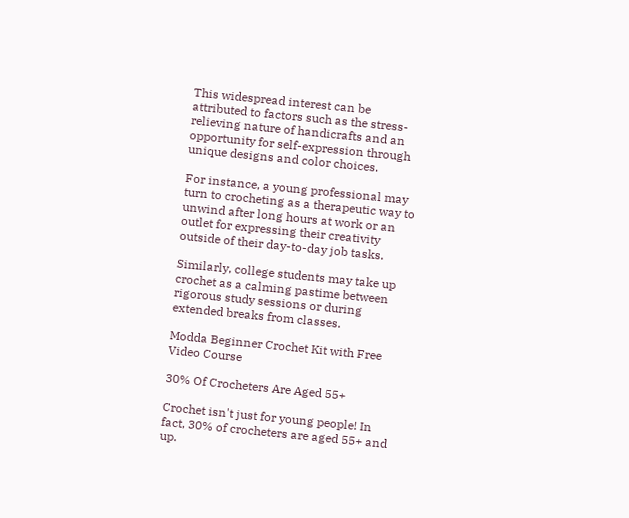This widespread interest can be attributed to factors such as the stress-relieving nature of handicrafts and an opportunity for self-expression through unique designs and color choices.

For instance, a young professional may turn to crocheting as a therapeutic way to unwind after long hours at work or an outlet for expressing their creativity outside of their day-to-day job tasks.

Similarly, college students may take up crochet as a calming pastime between rigorous study sessions or during extended breaks from classes.

Modda Beginner Crochet Kit with Free Video Course

30% Of Crocheters Are Aged 55+

Crochet isn't just for young people! In fact, 30% of crocheters are aged 55+ and up.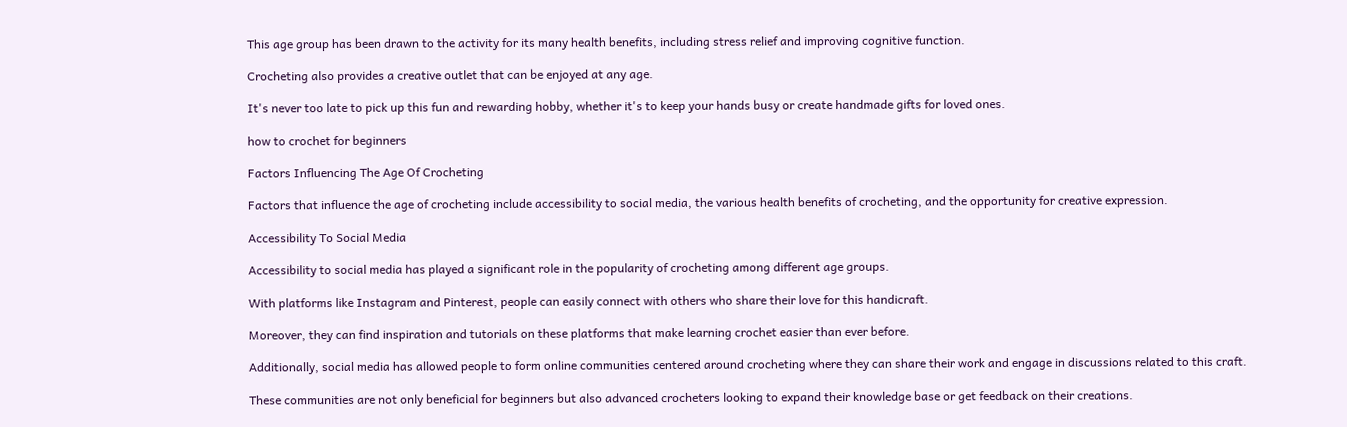This age group has been drawn to the activity for its many health benefits, including stress relief and improving cognitive function.

Crocheting also provides a creative outlet that can be enjoyed at any age.

It's never too late to pick up this fun and rewarding hobby, whether it's to keep your hands busy or create handmade gifts for loved ones.

how to crochet for beginners

Factors Influencing The Age Of Crocheting

Factors that influence the age of crocheting include accessibility to social media, the various health benefits of crocheting, and the opportunity for creative expression.

Accessibility To Social Media

Accessibility to social media has played a significant role in the popularity of crocheting among different age groups.

With platforms like Instagram and Pinterest, people can easily connect with others who share their love for this handicraft.

Moreover, they can find inspiration and tutorials on these platforms that make learning crochet easier than ever before.

Additionally, social media has allowed people to form online communities centered around crocheting where they can share their work and engage in discussions related to this craft.

These communities are not only beneficial for beginners but also advanced crocheters looking to expand their knowledge base or get feedback on their creations.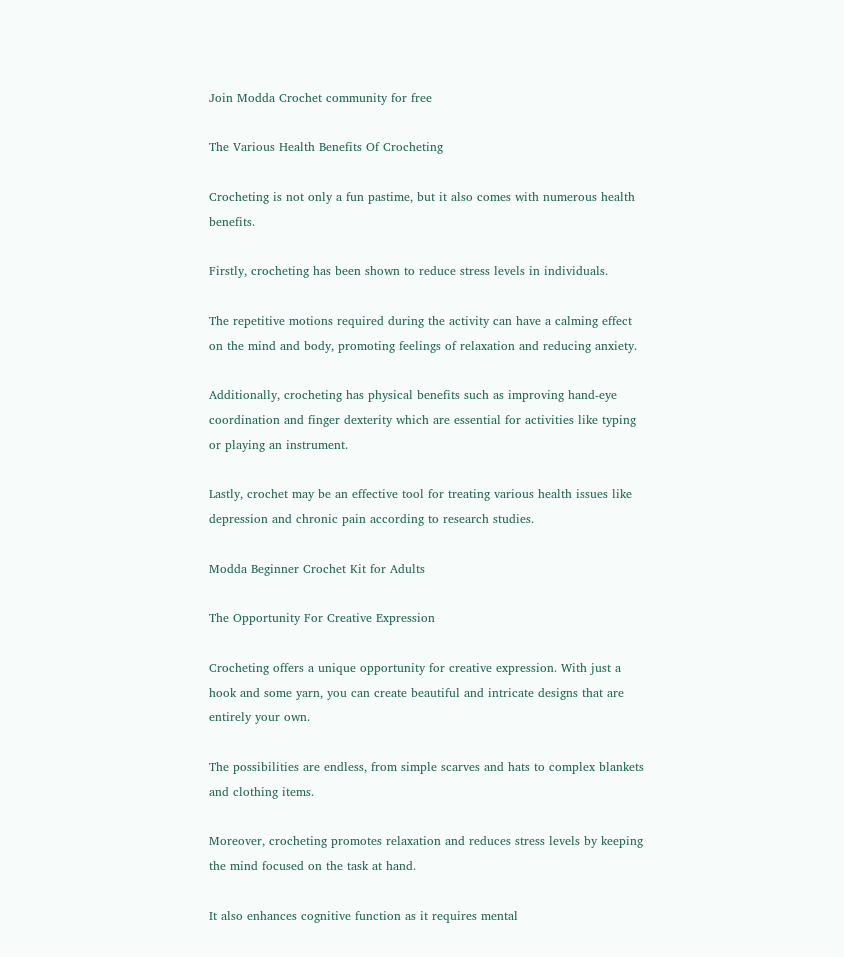Join Modda Crochet community for free

The Various Health Benefits Of Crocheting

Crocheting is not only a fun pastime, but it also comes with numerous health benefits.

Firstly, crocheting has been shown to reduce stress levels in individuals.

The repetitive motions required during the activity can have a calming effect on the mind and body, promoting feelings of relaxation and reducing anxiety.

Additionally, crocheting has physical benefits such as improving hand-eye coordination and finger dexterity which are essential for activities like typing or playing an instrument.

Lastly, crochet may be an effective tool for treating various health issues like depression and chronic pain according to research studies.

Modda Beginner Crochet Kit for Adults

The Opportunity For Creative Expression

Crocheting offers a unique opportunity for creative expression. With just a hook and some yarn, you can create beautiful and intricate designs that are entirely your own.

The possibilities are endless, from simple scarves and hats to complex blankets and clothing items.

Moreover, crocheting promotes relaxation and reduces stress levels by keeping the mind focused on the task at hand.

It also enhances cognitive function as it requires mental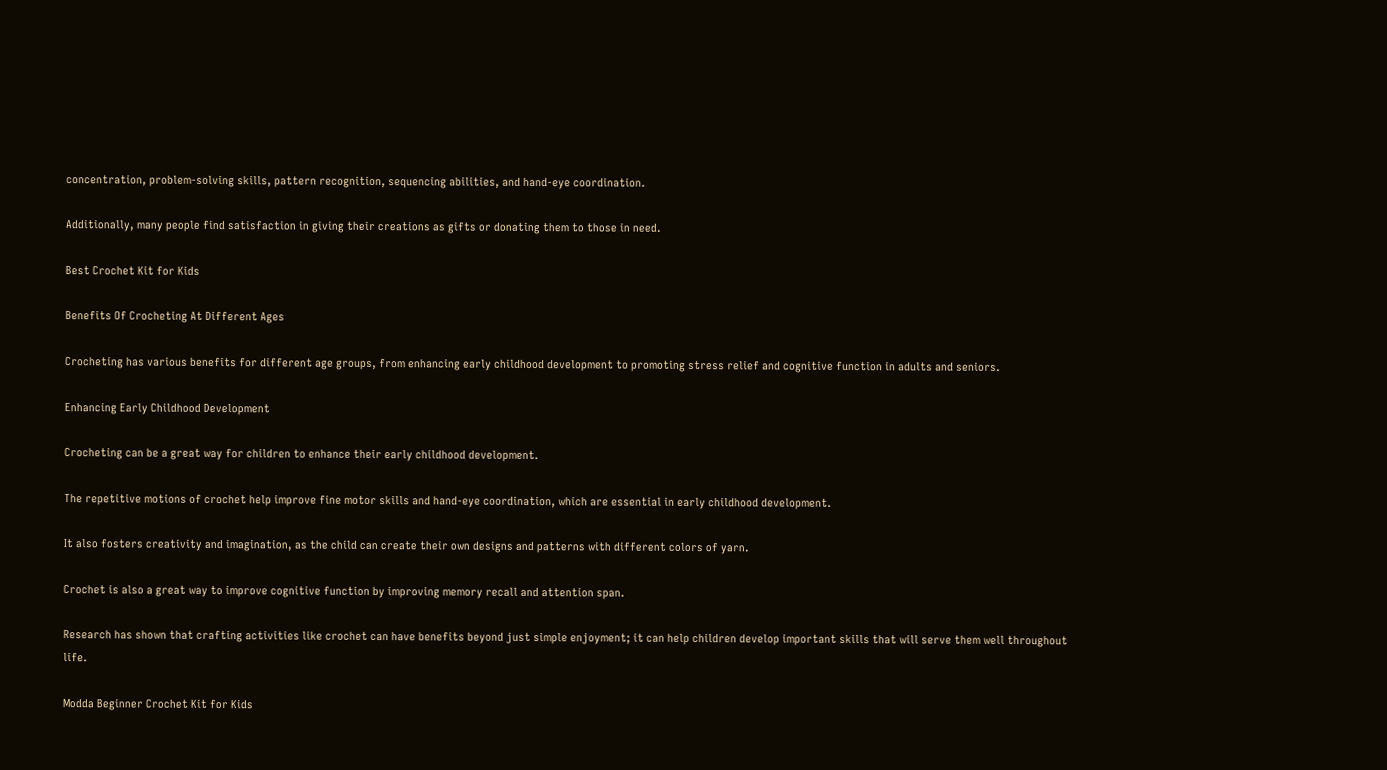concentration, problem-solving skills, pattern recognition, sequencing abilities, and hand-eye coordination.

Additionally, many people find satisfaction in giving their creations as gifts or donating them to those in need.

Best Crochet Kit for Kids

Benefits Of Crocheting At Different Ages

Crocheting has various benefits for different age groups, from enhancing early childhood development to promoting stress relief and cognitive function in adults and seniors.

Enhancing Early Childhood Development

Crocheting can be a great way for children to enhance their early childhood development.

The repetitive motions of crochet help improve fine motor skills and hand-eye coordination, which are essential in early childhood development.

It also fosters creativity and imagination, as the child can create their own designs and patterns with different colors of yarn.

Crochet is also a great way to improve cognitive function by improving memory recall and attention span.

Research has shown that crafting activities like crochet can have benefits beyond just simple enjoyment; it can help children develop important skills that will serve them well throughout life.

Modda Beginner Crochet Kit for Kids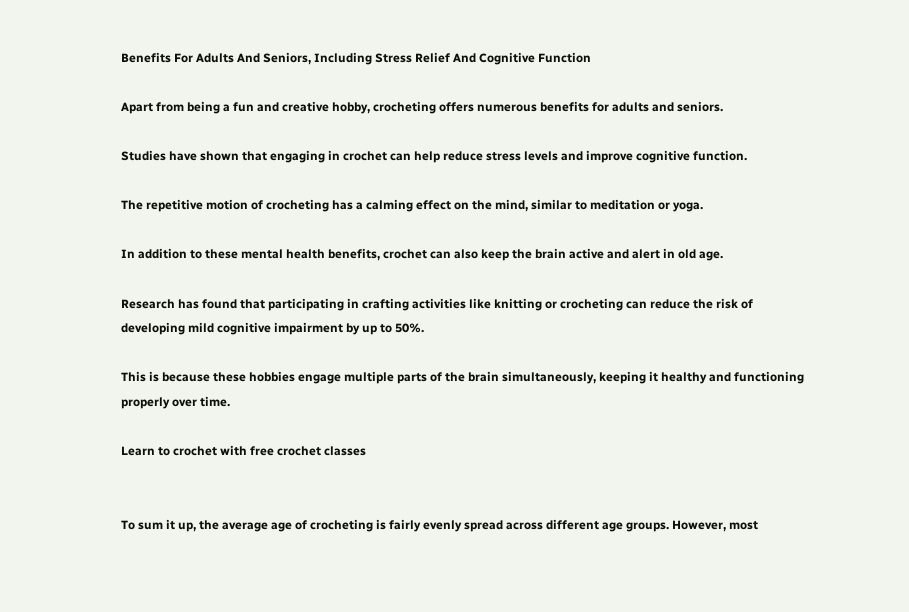Benefits For Adults And Seniors, Including Stress Relief And Cognitive Function

Apart from being a fun and creative hobby, crocheting offers numerous benefits for adults and seniors.

Studies have shown that engaging in crochet can help reduce stress levels and improve cognitive function.

The repetitive motion of crocheting has a calming effect on the mind, similar to meditation or yoga.

In addition to these mental health benefits, crochet can also keep the brain active and alert in old age.

Research has found that participating in crafting activities like knitting or crocheting can reduce the risk of developing mild cognitive impairment by up to 50%.

This is because these hobbies engage multiple parts of the brain simultaneously, keeping it healthy and functioning properly over time.

Learn to crochet with free crochet classes


To sum it up, the average age of crocheting is fairly evenly spread across different age groups. However, most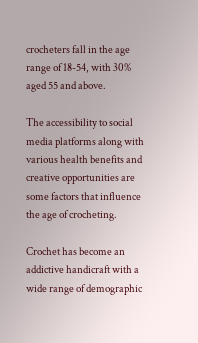crocheters fall in the age range of 18-54, with 30% aged 55 and above.

The accessibility to social media platforms along with various health benefits and creative opportunities are some factors that influence the age of crocheting.

Crochet has become an addictive handicraft with a wide range of demographic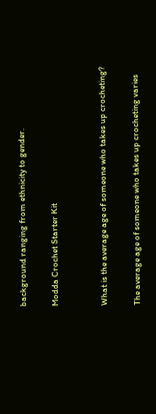background ranging from ethnicity to gender.

Modda Crochet Starter Kit


What is the average age of someone who takes up crocheting?

The average age of someone who takes up crocheting varies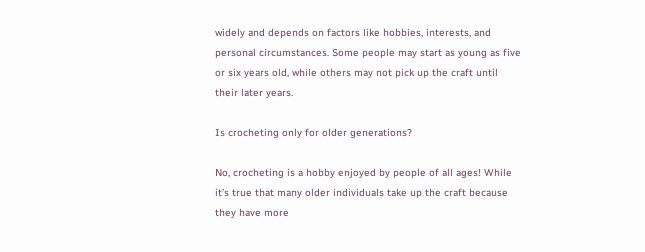widely and depends on factors like hobbies, interests, and personal circumstances. Some people may start as young as five or six years old, while others may not pick up the craft until their later years.

Is crocheting only for older generations?

No, crocheting is a hobby enjoyed by people of all ages! While it’s true that many older individuals take up the craft because they have more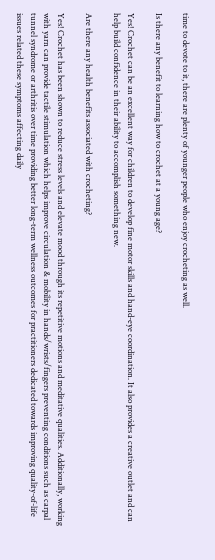time to devote to it, there are plenty of younger people who enjoy crocheting as well.

Is there any benefit to learning how to crochet at a young age?

Yes! Crochet can be an excellent way for children to develop fine motor skills and hand-eye coordination. It also provides a creative outlet and can help build confidence in their ability to accomplish something new.

Are there any health benefits associated with crocheting?

Yes! Crochet has been shown to reduce stress levels and elevate mood through its repetitive motions and meditative qualities. Additionally, working with yarn can provide tactile stimulation which helps improve circulation & mobility in hands/wrists/fingers preventing conditions such as carpal tunnel syndrome or arthritis over time providing better long-term wellness outcomes for practitioners dedicated towards improving quality-of-life issues related these symptoms affecting daily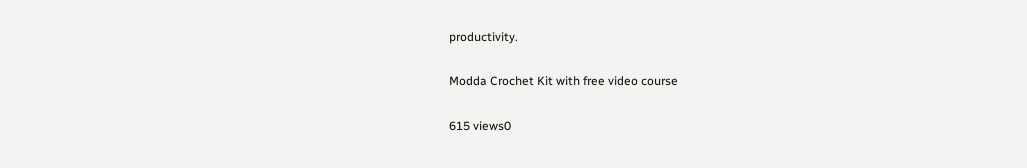productivity.

Modda Crochet Kit with free video course

615 views0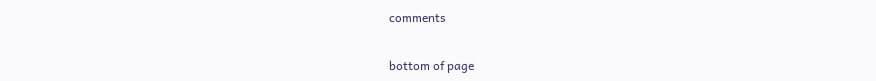comments


bottom of page